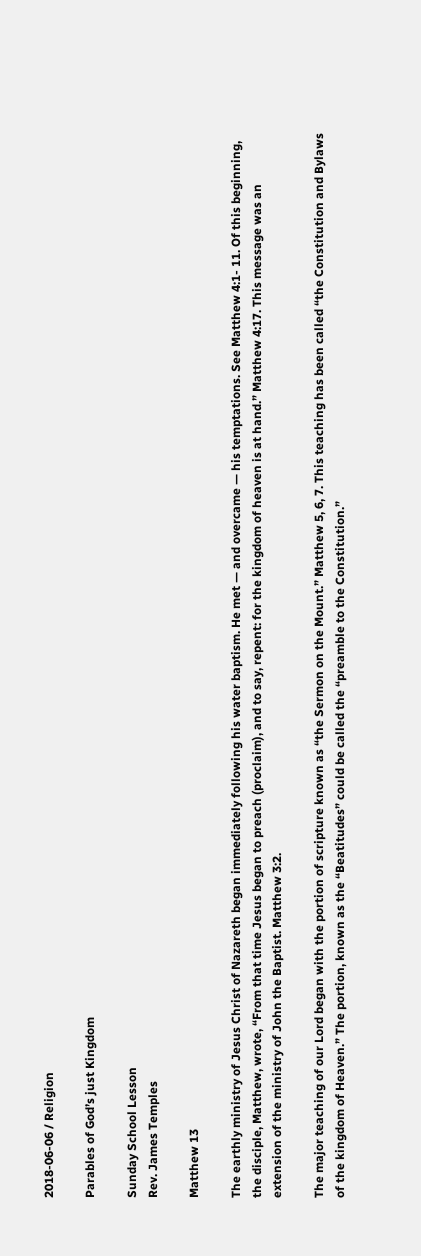2018-06-06 / Religion

Parables of God’s just Kingdom

Sunday School Lesson
Rev. James Temples

Matthew 13

The earthly ministry of Jesus Christ of Nazareth began immediately following his water baptism. He met — and overcame — his temptations. See Matthew 4:1- 11. Of this beginning, the disciple, Matthew, wrote, “From that time Jesus began to preach (proclaim), and to say, repent: for the kingdom of heaven is at hand.” Matthew 4:17. This message was an extension of the ministry of John the Baptist. Matthew 3:2.

The major teaching of our Lord began with the portion of scripture known as “the Sermon on the Mount.” Matthew 5, 6, 7. This teaching has been called “the Constitution and Bylaws of the kingdom of Heaven.” The portion, known as the “Beatitudes” could be called the “preamble to the Constitution.”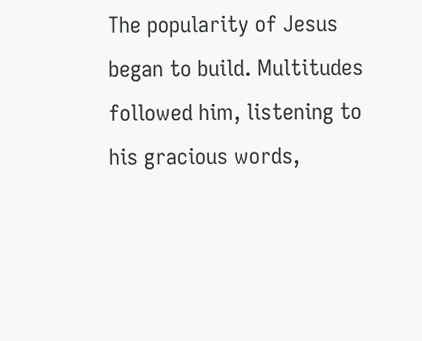The popularity of Jesus began to build. Multitudes followed him, listening to his gracious words,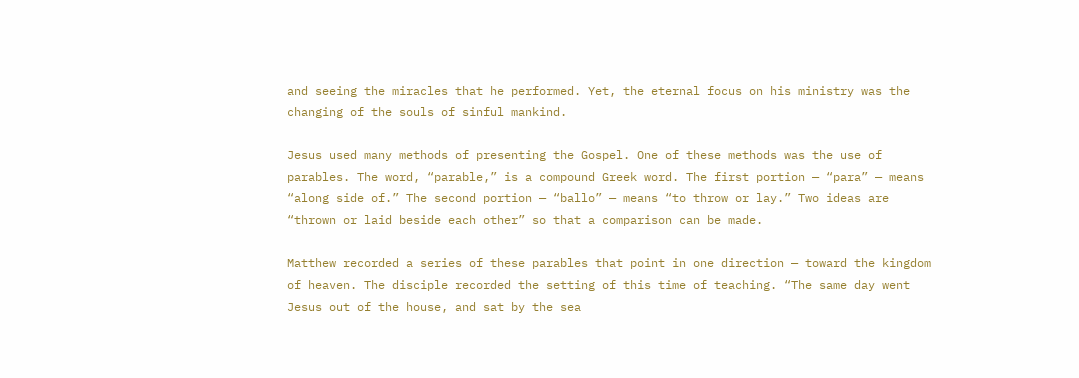and seeing the miracles that he performed. Yet, the eternal focus on his ministry was the changing of the souls of sinful mankind.

Jesus used many methods of presenting the Gospel. One of these methods was the use of parables. The word, “parable,” is a compound Greek word. The first portion — “para” — means “along side of.” The second portion — “ballo” — means “to throw or lay.” Two ideas are “thrown or laid beside each other” so that a comparison can be made.

Matthew recorded a series of these parables that point in one direction — toward the kingdom of heaven. The disciple recorded the setting of this time of teaching. “The same day went Jesus out of the house, and sat by the sea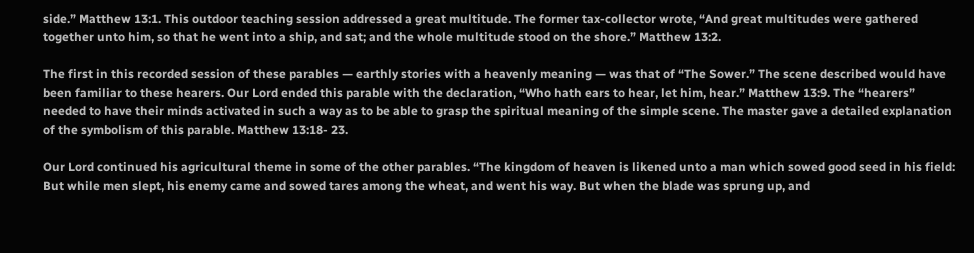side.” Matthew 13:1. This outdoor teaching session addressed a great multitude. The former tax-collector wrote, “And great multitudes were gathered together unto him, so that he went into a ship, and sat; and the whole multitude stood on the shore.” Matthew 13:2.

The first in this recorded session of these parables — earthly stories with a heavenly meaning — was that of “The Sower.” The scene described would have been familiar to these hearers. Our Lord ended this parable with the declaration, “Who hath ears to hear, let him, hear.” Matthew 13:9. The “hearers” needed to have their minds activated in such a way as to be able to grasp the spiritual meaning of the simple scene. The master gave a detailed explanation of the symbolism of this parable. Matthew 13:18- 23.

Our Lord continued his agricultural theme in some of the other parables. “The kingdom of heaven is likened unto a man which sowed good seed in his field: But while men slept, his enemy came and sowed tares among the wheat, and went his way. But when the blade was sprung up, and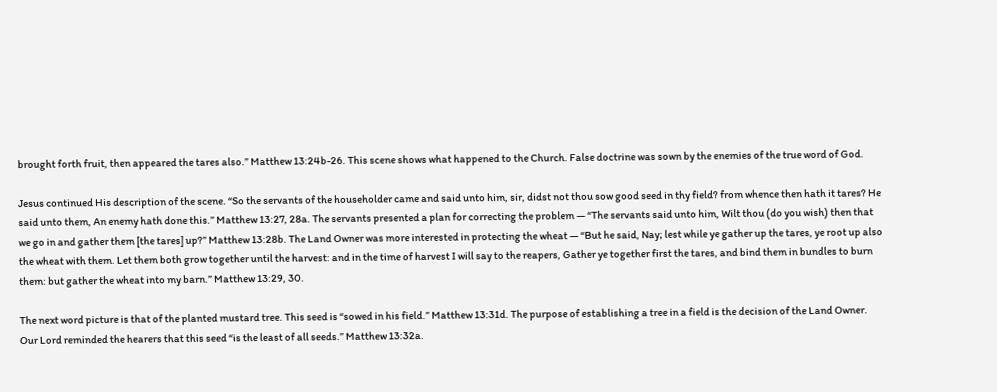brought forth fruit, then appeared the tares also.” Matthew 13:24b-26. This scene shows what happened to the Church. False doctrine was sown by the enemies of the true word of God.

Jesus continued His description of the scene. “So the servants of the householder came and said unto him, sir, didst not thou sow good seed in thy field? from whence then hath it tares? He said unto them, An enemy hath done this.” Matthew 13:27, 28a. The servants presented a plan for correcting the problem — “The servants said unto him, Wilt thou (do you wish) then that we go in and gather them [the tares] up?” Matthew 13:28b. The Land Owner was more interested in protecting the wheat — “But he said, Nay; lest while ye gather up the tares, ye root up also the wheat with them. Let them both grow together until the harvest: and in the time of harvest I will say to the reapers, Gather ye together first the tares, and bind them in bundles to burn them: but gather the wheat into my barn.” Matthew 13:29, 30.

The next word picture is that of the planted mustard tree. This seed is “sowed in his field.” Matthew 13:31d. The purpose of establishing a tree in a field is the decision of the Land Owner. Our Lord reminded the hearers that this seed “is the least of all seeds.” Matthew 13:32a.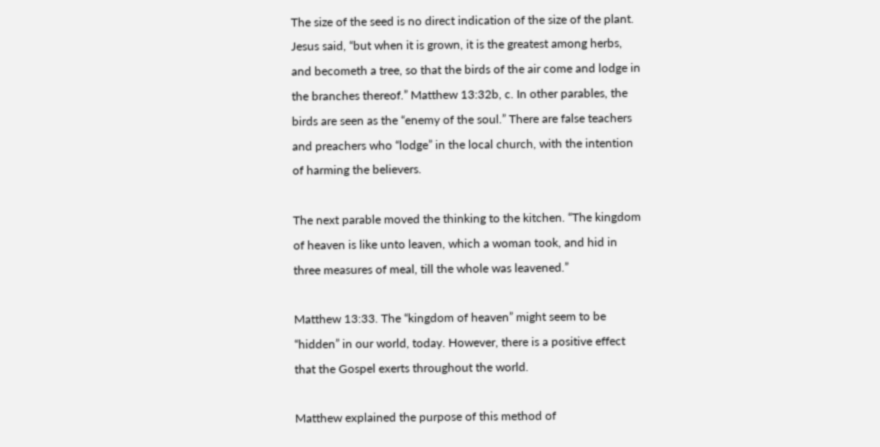The size of the seed is no direct indication of the size of the plant. Jesus said, “but when it is grown, it is the greatest among herbs, and becometh a tree, so that the birds of the air come and lodge in the branches thereof.” Matthew 13:32b, c. In other parables, the birds are seen as the “enemy of the soul.” There are false teachers and preachers who “lodge” in the local church, with the intention of harming the believers.

The next parable moved the thinking to the kitchen. “The kingdom of heaven is like unto leaven, which a woman took, and hid in three measures of meal, till the whole was leavened.”

Matthew 13:33. The “kingdom of heaven” might seem to be “hidden” in our world, today. However, there is a positive effect that the Gospel exerts throughout the world.

Matthew explained the purpose of this method of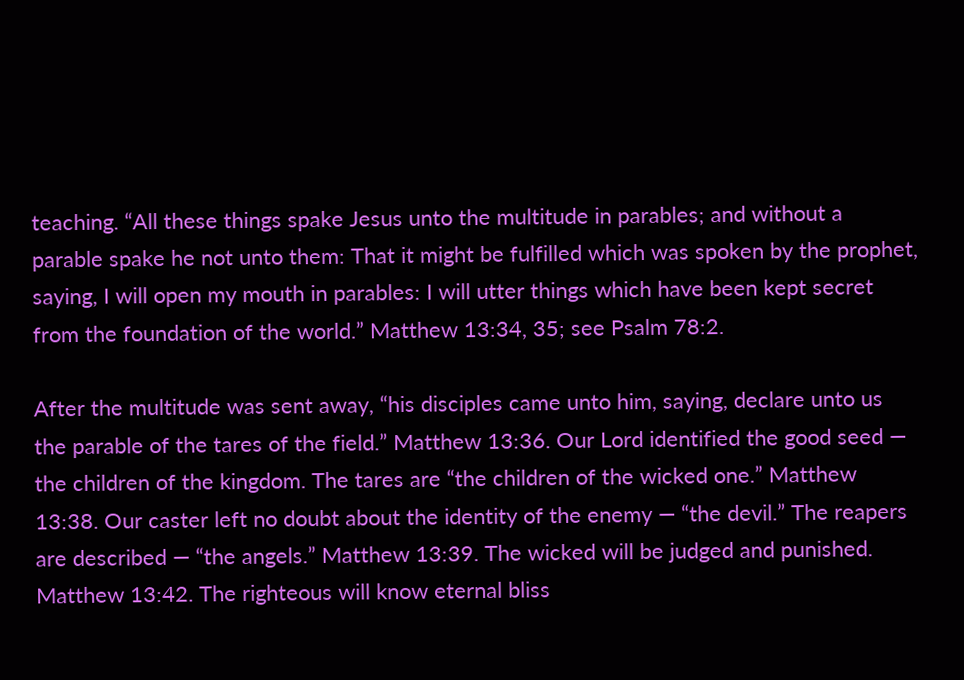teaching. “All these things spake Jesus unto the multitude in parables; and without a parable spake he not unto them: That it might be fulfilled which was spoken by the prophet, saying, I will open my mouth in parables: I will utter things which have been kept secret from the foundation of the world.” Matthew 13:34, 35; see Psalm 78:2.

After the multitude was sent away, “his disciples came unto him, saying, declare unto us the parable of the tares of the field.” Matthew 13:36. Our Lord identified the good seed — the children of the kingdom. The tares are “the children of the wicked one.” Matthew 13:38. Our caster left no doubt about the identity of the enemy — “the devil.” The reapers are described — “the angels.” Matthew 13:39. The wicked will be judged and punished. Matthew 13:42. The righteous will know eternal bliss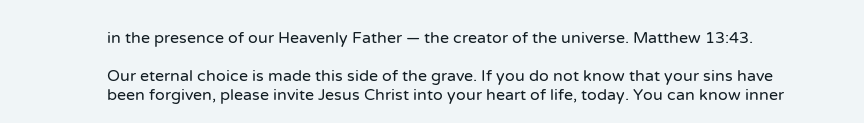in the presence of our Heavenly Father — the creator of the universe. Matthew 13:43.

Our eternal choice is made this side of the grave. If you do not know that your sins have been forgiven, please invite Jesus Christ into your heart of life, today. You can know inner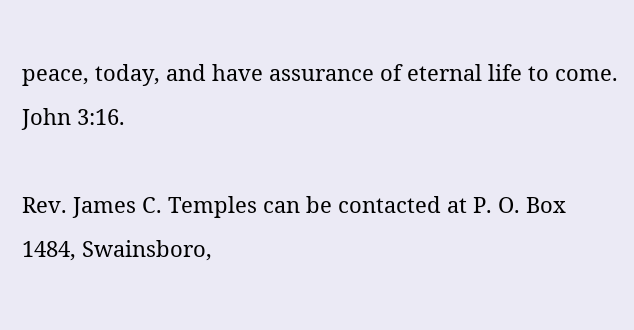peace, today, and have assurance of eternal life to come. John 3:16.

Rev. James C. Temples can be contacted at P. O. Box 1484, Swainsboro,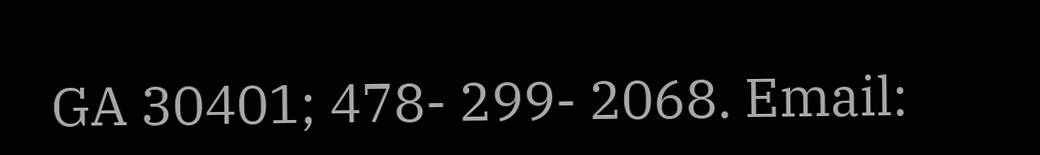GA 30401; 478- 299- 2068. Email: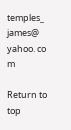temples_ james@ yahoo. co m

Return to top